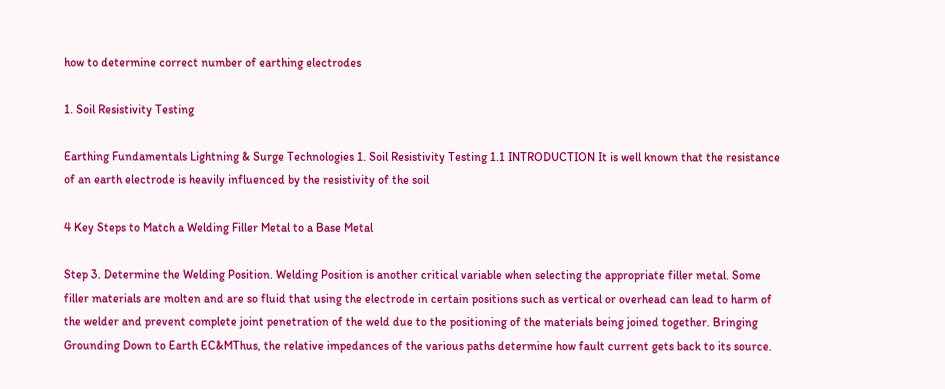how to determine correct number of earthing electrodes

1. Soil Resistivity Testing

Earthing Fundamentals Lightning & Surge Technologies 1. Soil Resistivity Testing 1.1 INTRODUCTION It is well known that the resistance of an earth electrode is heavily influenced by the resistivity of the soil

4 Key Steps to Match a Welding Filler Metal to a Base Metal

Step 3. Determine the Welding Position. Welding Position is another critical variable when selecting the appropriate filler metal. Some filler materials are molten and are so fluid that using the electrode in certain positions such as vertical or overhead can lead to harm of the welder and prevent complete joint penetration of the weld due to the positioning of the materials being joined together. Bringing Grounding Down to Earth EC&MThus, the relative impedances of the various paths determine how fault current gets back to its source.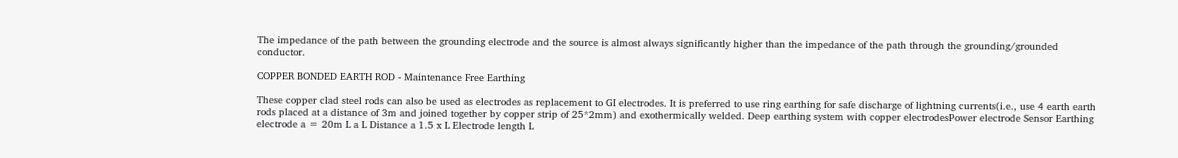The impedance of the path between the grounding electrode and the source is almost always significantly higher than the impedance of the path through the grounding/grounded conductor.

COPPER BONDED EARTH ROD - Maintenance Free Earthing

These copper clad steel rods can also be used as electrodes as replacement to GI electrodes. It is preferred to use ring earthing for safe discharge of lightning currents(i.e., use 4 earth earth rods placed at a distance of 3m and joined together by copper strip of 25*2mm) and exothermically welded. Deep earthing system with copper electrodesPower electrode Sensor Earthing electrode a = 20m L a L Distance a 1.5 x L Electrode length L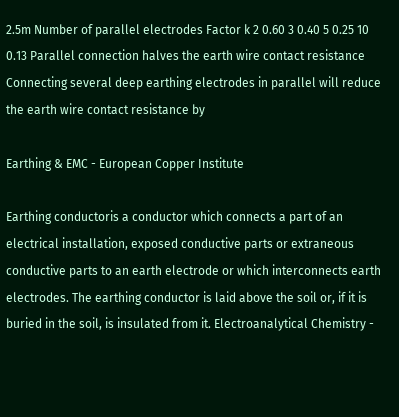2.5m Number of parallel electrodes Factor k 2 0.60 3 0.40 5 0.25 10 0.13 Parallel connection halves the earth wire contact resistance Connecting several deep earthing electrodes in parallel will reduce the earth wire contact resistance by

Earthing & EMC - European Copper Institute

Earthing conductoris a conductor which connects a part of an electrical installation, exposed conductive parts or extraneous conductive parts to an earth electrode or which interconnects earth electrodes. The earthing conductor is laid above the soil or, if it is buried in the soil, is insulated from it. Electroanalytical Chemistry -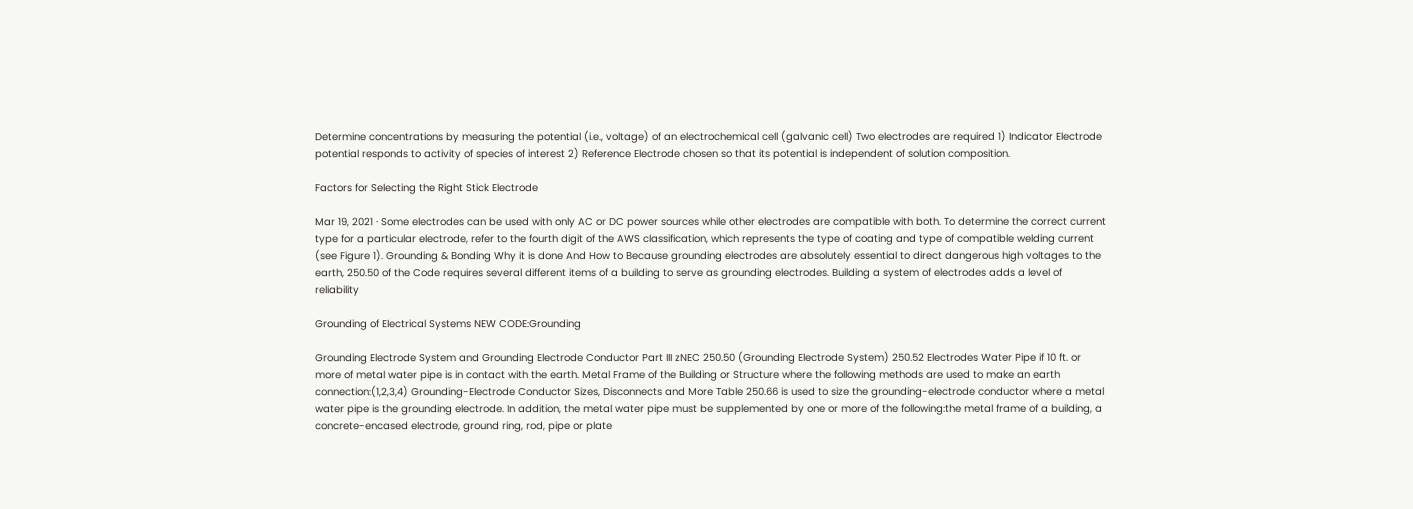Determine concentrations by measuring the potential (i.e., voltage) of an electrochemical cell (galvanic cell) Two electrodes are required 1) Indicator Electrode potential responds to activity of species of interest 2) Reference Electrode chosen so that its potential is independent of solution composition.

Factors for Selecting the Right Stick Electrode

Mar 19, 2021 · Some electrodes can be used with only AC or DC power sources while other electrodes are compatible with both. To determine the correct current type for a particular electrode, refer to the fourth digit of the AWS classification, which represents the type of coating and type of compatible welding current (see Figure 1). Grounding & Bonding Why it is done And How to Because grounding electrodes are absolutely essential to direct dangerous high voltages to the earth, 250.50 of the Code requires several different items of a building to serve as grounding electrodes. Building a system of electrodes adds a level of reliability

Grounding of Electrical Systems NEW CODE:Grounding

Grounding Electrode System and Grounding Electrode Conductor Part III zNEC 250.50 (Grounding Electrode System) 250.52 Electrodes Water Pipe if 10 ft. or more of metal water pipe is in contact with the earth. Metal Frame of the Building or Structure where the following methods are used to make an earth connection:(1,2,3,4) Grounding-Electrode Conductor Sizes, Disconnects and More Table 250.66 is used to size the grounding-electrode conductor where a metal water pipe is the grounding electrode. In addition, the metal water pipe must be supplemented by one or more of the following:the metal frame of a building, a concrete-encased electrode, ground ring, rod, pipe or plate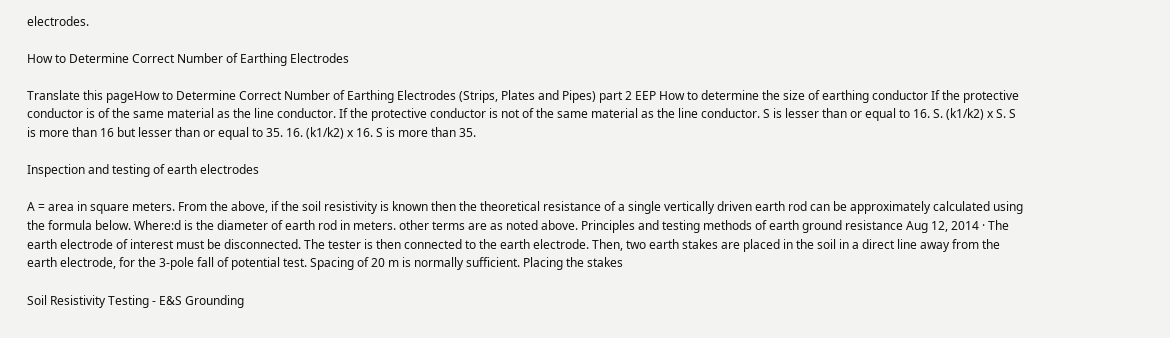electrodes.

How to Determine Correct Number of Earthing Electrodes

Translate this pageHow to Determine Correct Number of Earthing Electrodes (Strips, Plates and Pipes) part 2 EEP How to determine the size of earthing conductor If the protective conductor is of the same material as the line conductor. If the protective conductor is not of the same material as the line conductor. S is lesser than or equal to 16. S. (k1/k2) x S. S is more than 16 but lesser than or equal to 35. 16. (k1/k2) x 16. S is more than 35.

Inspection and testing of earth electrodes

A = area in square meters. From the above, if the soil resistivity is known then the theoretical resistance of a single vertically driven earth rod can be approximately calculated using the formula below. Where:d is the diameter of earth rod in meters. other terms are as noted above. Principles and testing methods of earth ground resistance Aug 12, 2014 · The earth electrode of interest must be disconnected. The tester is then connected to the earth electrode. Then, two earth stakes are placed in the soil in a direct line away from the earth electrode, for the 3-pole fall of potential test. Spacing of 20 m is normally sufficient. Placing the stakes

Soil Resistivity Testing - E&S Grounding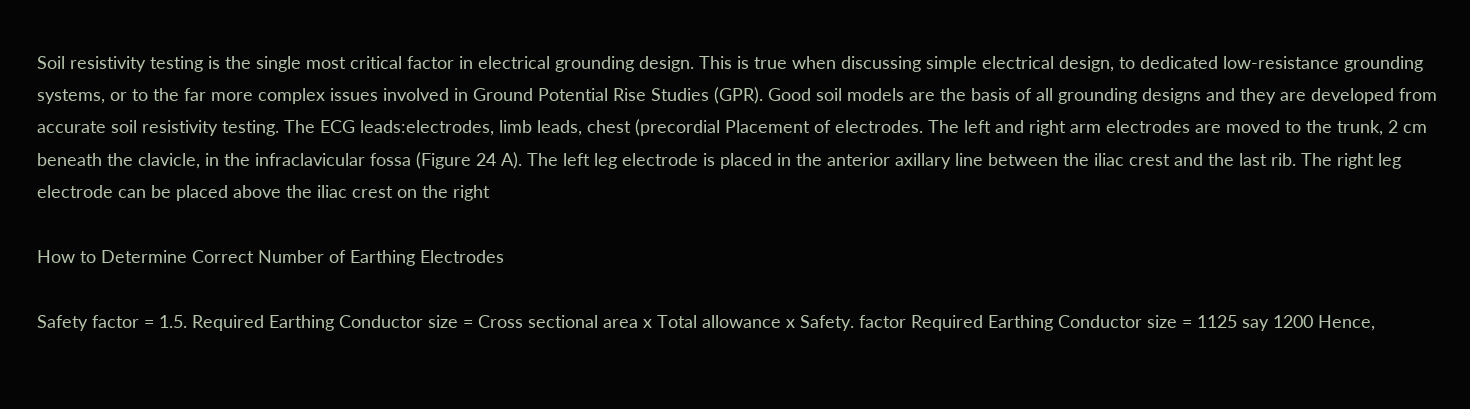Soil resistivity testing is the single most critical factor in electrical grounding design. This is true when discussing simple electrical design, to dedicated low-resistance grounding systems, or to the far more complex issues involved in Ground Potential Rise Studies (GPR). Good soil models are the basis of all grounding designs and they are developed from accurate soil resistivity testing. The ECG leads:electrodes, limb leads, chest (precordial Placement of electrodes. The left and right arm electrodes are moved to the trunk, 2 cm beneath the clavicle, in the infraclavicular fossa (Figure 24 A). The left leg electrode is placed in the anterior axillary line between the iliac crest and the last rib. The right leg electrode can be placed above the iliac crest on the right

How to Determine Correct Number of Earthing Electrodes

Safety factor = 1.5. Required Earthing Conductor size = Cross sectional area x Total allowance x Safety. factor Required Earthing Conductor size = 1125 say 1200 Hence,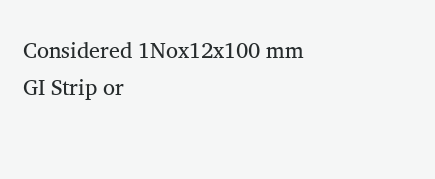Considered 1Nox12x100 mm GI Strip or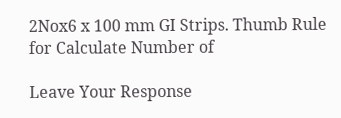2Nox6 x 100 mm GI Strips. Thumb Rule for Calculate Number of

Leave Your Response